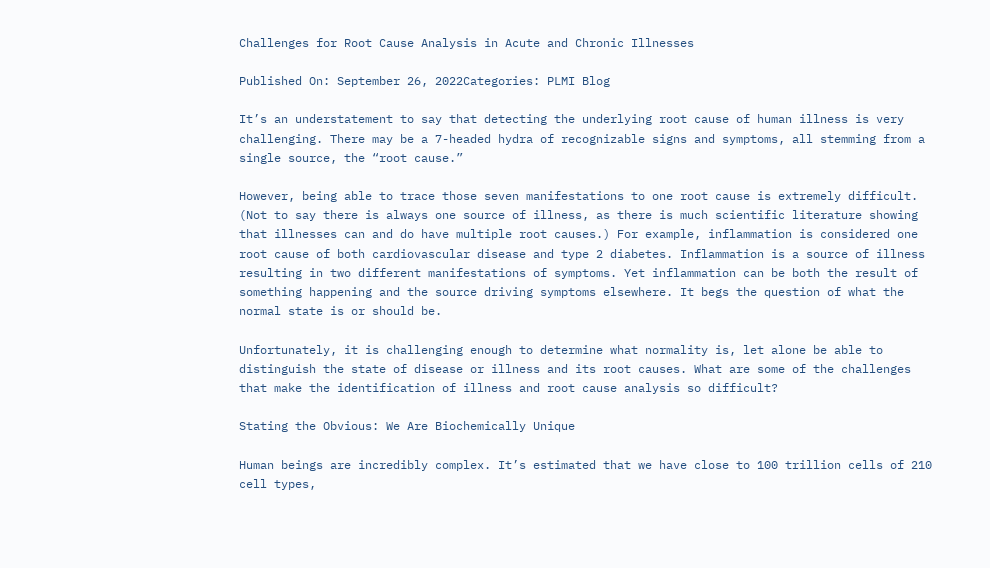Challenges for Root Cause Analysis in Acute and Chronic Illnesses

Published On: September 26, 2022Categories: PLMI Blog

It’s an understatement to say that detecting the underlying root cause of human illness is very challenging. There may be a 7-headed hydra of recognizable signs and symptoms, all stemming from a single source, the “root cause.”

However, being able to trace those seven manifestations to one root cause is extremely difficult. (Not to say there is always one source of illness, as there is much scientific literature showing that illnesses can and do have multiple root causes.) For example, inflammation is considered one root cause of both cardiovascular disease and type 2 diabetes. Inflammation is a source of illness resulting in two different manifestations of symptoms. Yet inflammation can be both the result of something happening and the source driving symptoms elsewhere. It begs the question of what the normal state is or should be.

Unfortunately, it is challenging enough to determine what normality is, let alone be able to distinguish the state of disease or illness and its root causes. What are some of the challenges that make the identification of illness and root cause analysis so difficult?

Stating the Obvious: We Are Biochemically Unique

Human beings are incredibly complex. It’s estimated that we have close to 100 trillion cells of 210 cell types,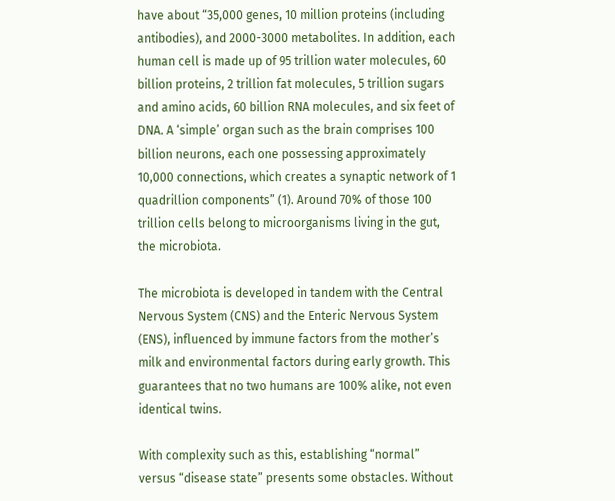have about “35,000 genes, 10 million proteins (including antibodies), and 2000-3000 metabolites. In addition, each human cell is made up of 95 trillion water molecules, 60 billion proteins, 2 trillion fat molecules, 5 trillion sugars and amino acids, 60 billion RNA molecules, and six feet of DNA. A ‘simple’ organ such as the brain comprises 100 billion neurons, each one possessing approximately 10,000 connections, which creates a synaptic network of 1 quadrillion components” (1). Around 70% of those 100 trillion cells belong to microorganisms living in the gut, the microbiota.

The microbiota is developed in tandem with the Central Nervous System (CNS) and the Enteric Nervous System (ENS), influenced by immune factors from the mother’s milk and environmental factors during early growth. This guarantees that no two humans are 100% alike, not even identical twins.

With complexity such as this, establishing “normal” versus “disease state” presents some obstacles. Without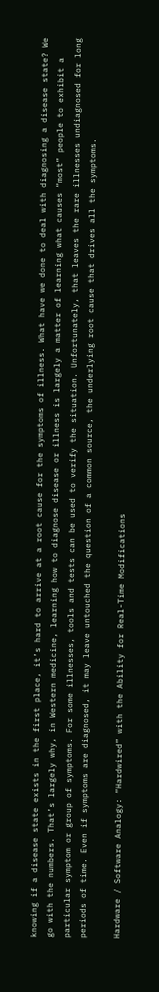knowing if a disease state exists in the first place, it’s hard to arrive at a root cause for the symptoms of illness. What have we done to deal with diagnosing a disease state? We go with the numbers. That’s largely why, in Western medicine, learning how to diagnose disease or illness is largely a matter of learning what causes “most” people to exhibit a particular symptom or group of symptoms. For some illnesses, tools and tests can be used to verify the situation. Unfortunately, that leaves the rare illnesses undiagnosed for long periods of time. Even if symptoms are diagnosed, it may leave untouched the question of a common source, the underlying root cause that drives all the symptoms.

Hardware / Software Analogy: “Hardwired” with the Ability for Real-Time Modifications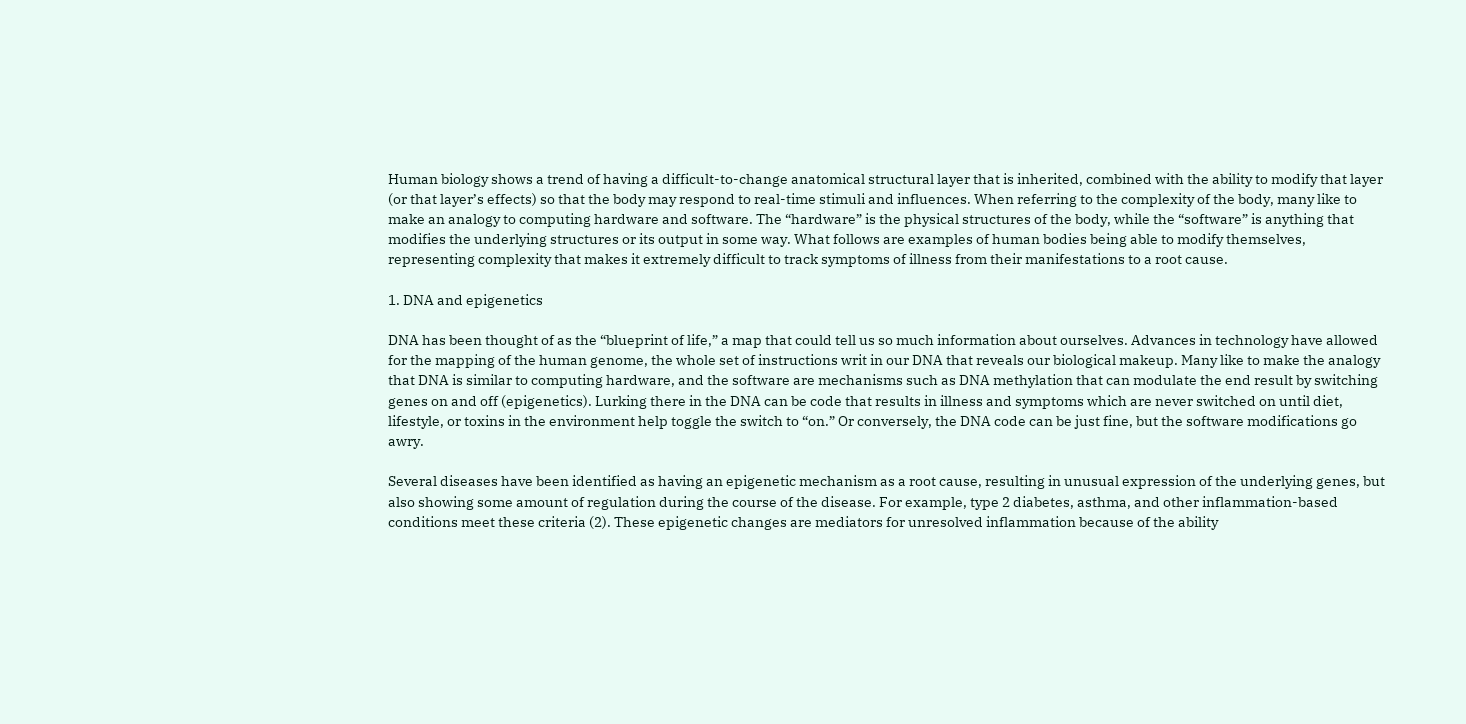Human biology shows a trend of having a difficult-to-change anatomical structural layer that is inherited, combined with the ability to modify that layer (or that layer’s effects) so that the body may respond to real-time stimuli and influences. When referring to the complexity of the body, many like to make an analogy to computing hardware and software. The “hardware” is the physical structures of the body, while the “software” is anything that modifies the underlying structures or its output in some way. What follows are examples of human bodies being able to modify themselves, representing complexity that makes it extremely difficult to track symptoms of illness from their manifestations to a root cause.

1. DNA and epigenetics

DNA has been thought of as the “blueprint of life,” a map that could tell us so much information about ourselves. Advances in technology have allowed for the mapping of the human genome, the whole set of instructions writ in our DNA that reveals our biological makeup. Many like to make the analogy that DNA is similar to computing hardware, and the software are mechanisms such as DNA methylation that can modulate the end result by switching genes on and off (epigenetics). Lurking there in the DNA can be code that results in illness and symptoms which are never switched on until diet, lifestyle, or toxins in the environment help toggle the switch to “on.” Or conversely, the DNA code can be just fine, but the software modifications go awry.

Several diseases have been identified as having an epigenetic mechanism as a root cause, resulting in unusual expression of the underlying genes, but also showing some amount of regulation during the course of the disease. For example, type 2 diabetes, asthma, and other inflammation-based conditions meet these criteria (2). These epigenetic changes are mediators for unresolved inflammation because of the ability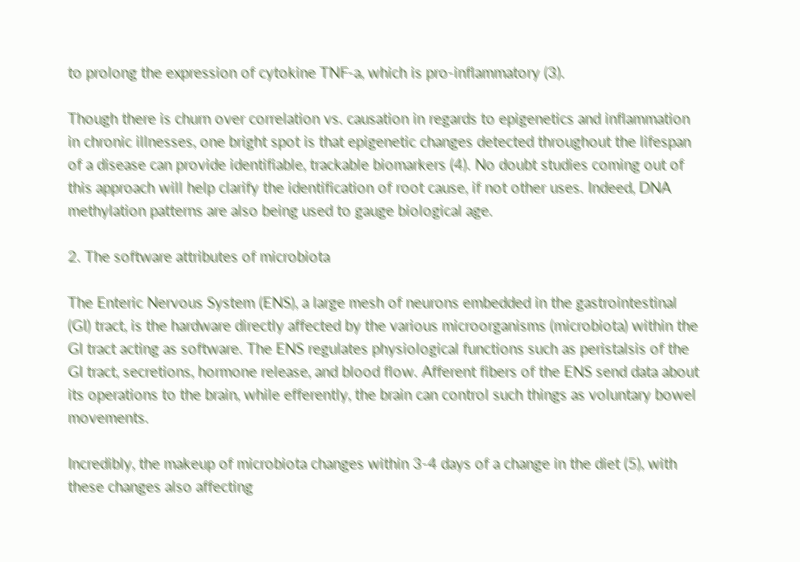to prolong the expression of cytokine TNF-a, which is pro-inflammatory (3).

Though there is churn over correlation vs. causation in regards to epigenetics and inflammation in chronic illnesses, one bright spot is that epigenetic changes detected throughout the lifespan of a disease can provide identifiable, trackable biomarkers (4). No doubt studies coming out of this approach will help clarify the identification of root cause, if not other uses. Indeed, DNA methylation patterns are also being used to gauge biological age.

2. The software attributes of microbiota

The Enteric Nervous System (ENS), a large mesh of neurons embedded in the gastrointestinal (GI) tract, is the hardware directly affected by the various microorganisms (microbiota) within the GI tract acting as software. The ENS regulates physiological functions such as peristalsis of the GI tract, secretions, hormone release, and blood flow. Afferent fibers of the ENS send data about its operations to the brain, while efferently, the brain can control such things as voluntary bowel movements.

Incredibly, the makeup of microbiota changes within 3-4 days of a change in the diet (5), with these changes also affecting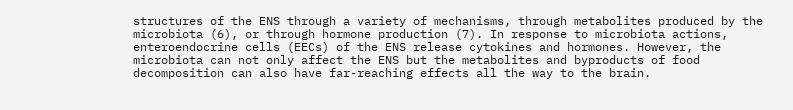structures of the ENS through a variety of mechanisms, through metabolites produced by the microbiota (6), or through hormone production (7). In response to microbiota actions, enteroendocrine cells (EECs) of the ENS release cytokines and hormones. However, the microbiota can not only affect the ENS but the metabolites and byproducts of food decomposition can also have far-reaching effects all the way to the brain.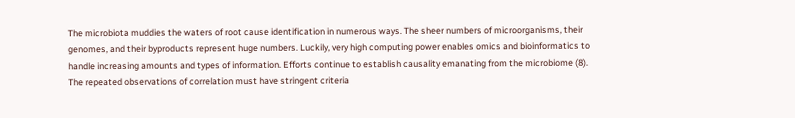The microbiota muddies the waters of root cause identification in numerous ways. The sheer numbers of microorganisms, their genomes, and their byproducts represent huge numbers. Luckily, very high computing power enables omics and bioinformatics to handle increasing amounts and types of information. Efforts continue to establish causality emanating from the microbiome (8). The repeated observations of correlation must have stringent criteria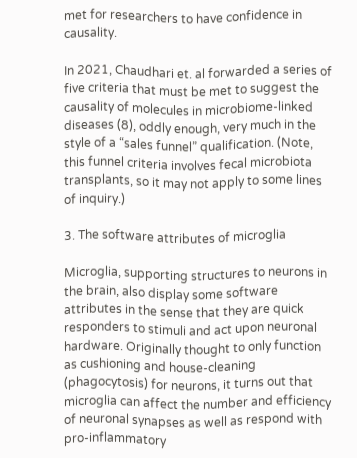met for researchers to have confidence in causality.

In 2021, Chaudhari et. al forwarded a series of five criteria that must be met to suggest the causality of molecules in microbiome-linked diseases (8), oddly enough, very much in the style of a “sales funnel” qualification. (Note, this funnel criteria involves fecal microbiota transplants, so it may not apply to some lines of inquiry.)

3. The software attributes of microglia

Microglia, supporting structures to neurons in the brain, also display some software attributes in the sense that they are quick responders to stimuli and act upon neuronal hardware. Originally thought to only function as cushioning and house-cleaning (phagocytosis) for neurons, it turns out that microglia can affect the number and efficiency of neuronal synapses as well as respond with pro-inflammatory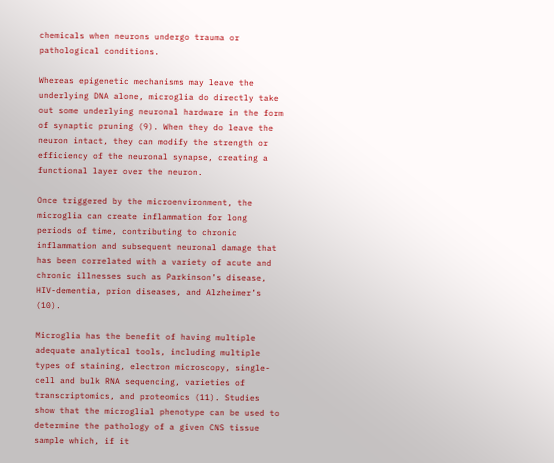chemicals when neurons undergo trauma or pathological conditions.

Whereas epigenetic mechanisms may leave the underlying DNA alone, microglia do directly take out some underlying neuronal hardware in the form of synaptic pruning (9). When they do leave the neuron intact, they can modify the strength or efficiency of the neuronal synapse, creating a functional layer over the neuron.

Once triggered by the microenvironment, the microglia can create inflammation for long periods of time, contributing to chronic inflammation and subsequent neuronal damage that has been correlated with a variety of acute and chronic illnesses such as Parkinson’s disease, HIV-dementia, prion diseases, and Alzheimer’s (10).

Microglia has the benefit of having multiple adequate analytical tools, including multiple types of staining, electron microscopy, single-cell and bulk RNA sequencing, varieties of transcriptomics, and proteomics (11). Studies show that the microglial phenotype can be used to determine the pathology of a given CNS tissue sample which, if it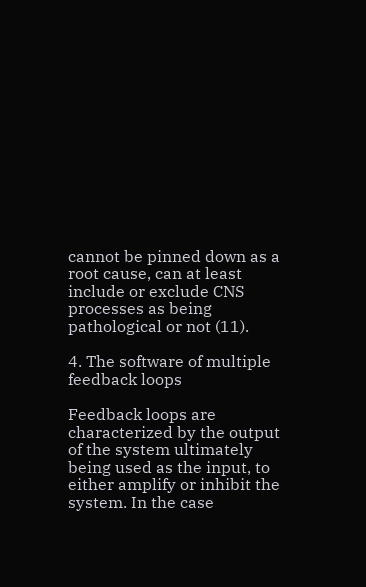cannot be pinned down as a root cause, can at least include or exclude CNS processes as being pathological or not (11).

4. The software of multiple feedback loops

Feedback loops are characterized by the output of the system ultimately being used as the input, to either amplify or inhibit the system. In the case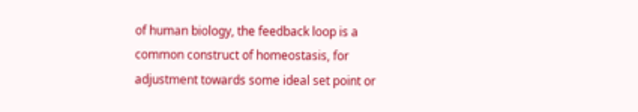of human biology, the feedback loop is a common construct of homeostasis, for adjustment towards some ideal set point or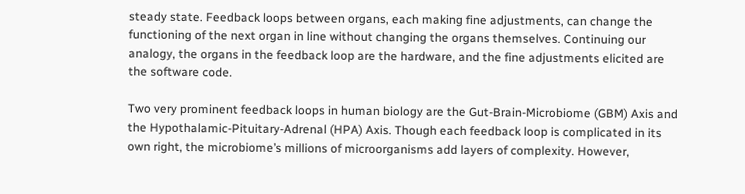steady state. Feedback loops between organs, each making fine adjustments, can change the functioning of the next organ in line without changing the organs themselves. Continuing our analogy, the organs in the feedback loop are the hardware, and the fine adjustments elicited are the software code.

Two very prominent feedback loops in human biology are the Gut-Brain-Microbiome (GBM) Axis and the Hypothalamic-Pituitary-Adrenal (HPA) Axis. Though each feedback loop is complicated in its own right, the microbiome’s millions of microorganisms add layers of complexity. However,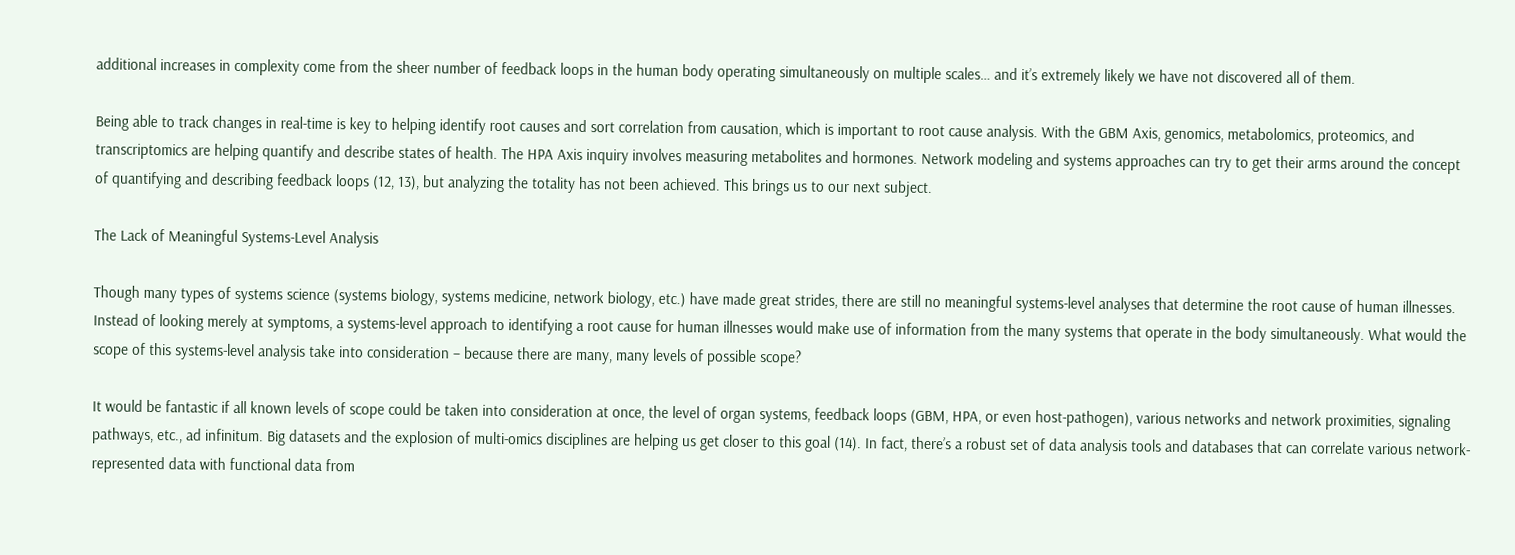additional increases in complexity come from the sheer number of feedback loops in the human body operating simultaneously on multiple scales… and it’s extremely likely we have not discovered all of them.

Being able to track changes in real-time is key to helping identify root causes and sort correlation from causation, which is important to root cause analysis. With the GBM Axis, genomics, metabolomics, proteomics, and transcriptomics are helping quantify and describe states of health. The HPA Axis inquiry involves measuring metabolites and hormones. Network modeling and systems approaches can try to get their arms around the concept of quantifying and describing feedback loops (12, 13), but analyzing the totality has not been achieved. This brings us to our next subject.

The Lack of Meaningful Systems-Level Analysis

Though many types of systems science (systems biology, systems medicine, network biology, etc.) have made great strides, there are still no meaningful systems-level analyses that determine the root cause of human illnesses. Instead of looking merely at symptoms, a systems-level approach to identifying a root cause for human illnesses would make use of information from the many systems that operate in the body simultaneously. What would the scope of this systems-level analysis take into consideration – because there are many, many levels of possible scope?

It would be fantastic if all known levels of scope could be taken into consideration at once, the level of organ systems, feedback loops (GBM, HPA, or even host-pathogen), various networks and network proximities, signaling pathways, etc., ad infinitum. Big datasets and the explosion of multi-omics disciplines are helping us get closer to this goal (14). In fact, there’s a robust set of data analysis tools and databases that can correlate various network-represented data with functional data from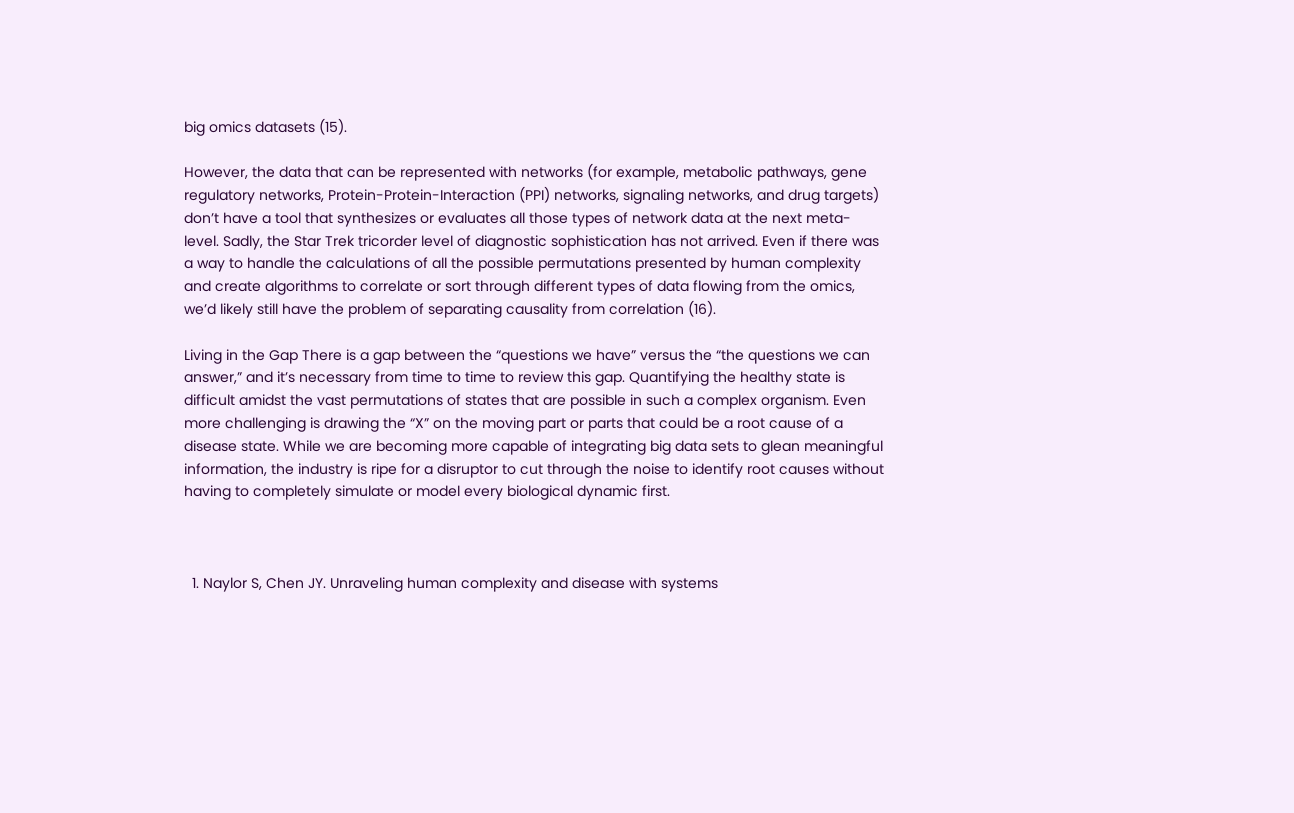big omics datasets (15).

However, the data that can be represented with networks (for example, metabolic pathways, gene regulatory networks, Protein-Protein-Interaction (PPI) networks, signaling networks, and drug targets) don’t have a tool that synthesizes or evaluates all those types of network data at the next meta-level. Sadly, the Star Trek tricorder level of diagnostic sophistication has not arrived. Even if there was a way to handle the calculations of all the possible permutations presented by human complexity and create algorithms to correlate or sort through different types of data flowing from the omics, we’d likely still have the problem of separating causality from correlation (16).

Living in the Gap There is a gap between the “questions we have” versus the “the questions we can answer,” and it’s necessary from time to time to review this gap. Quantifying the healthy state is difficult amidst the vast permutations of states that are possible in such a complex organism. Even more challenging is drawing the “X” on the moving part or parts that could be a root cause of a disease state. While we are becoming more capable of integrating big data sets to glean meaningful information, the industry is ripe for a disruptor to cut through the noise to identify root causes without having to completely simulate or model every biological dynamic first.



  1. Naylor S, Chen JY. Unraveling human complexity and disease with systems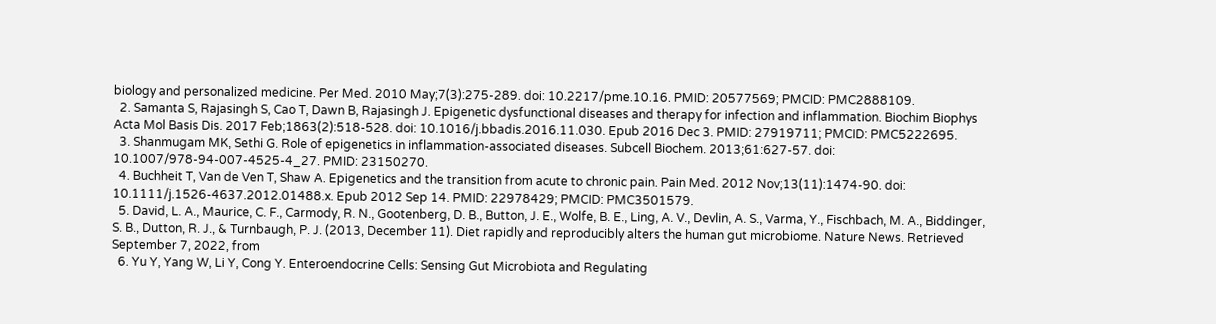biology and personalized medicine. Per Med. 2010 May;7(3):275-289. doi: 10.2217/pme.10.16. PMID: 20577569; PMCID: PMC2888109.
  2. Samanta S, Rajasingh S, Cao T, Dawn B, Rajasingh J. Epigenetic dysfunctional diseases and therapy for infection and inflammation. Biochim Biophys Acta Mol Basis Dis. 2017 Feb;1863(2):518-528. doi: 10.1016/j.bbadis.2016.11.030. Epub 2016 Dec 3. PMID: 27919711; PMCID: PMC5222695.
  3. Shanmugam MK, Sethi G. Role of epigenetics in inflammation-associated diseases. Subcell Biochem. 2013;61:627-57. doi: 10.1007/978-94-007-4525-4_27. PMID: 23150270.
  4. Buchheit T, Van de Ven T, Shaw A. Epigenetics and the transition from acute to chronic pain. Pain Med. 2012 Nov;13(11):1474-90. doi: 10.1111/j.1526-4637.2012.01488.x. Epub 2012 Sep 14. PMID: 22978429; PMCID: PMC3501579.
  5. David, L. A., Maurice, C. F., Carmody, R. N., Gootenberg, D. B., Button, J. E., Wolfe, B. E., Ling, A. V., Devlin, A. S., Varma, Y., Fischbach, M. A., Biddinger, S. B., Dutton, R. J., & Turnbaugh, P. J. (2013, December 11). Diet rapidly and reproducibly alters the human gut microbiome. Nature News. Retrieved September 7, 2022, from
  6. Yu Y, Yang W, Li Y, Cong Y. Enteroendocrine Cells: Sensing Gut Microbiota and Regulating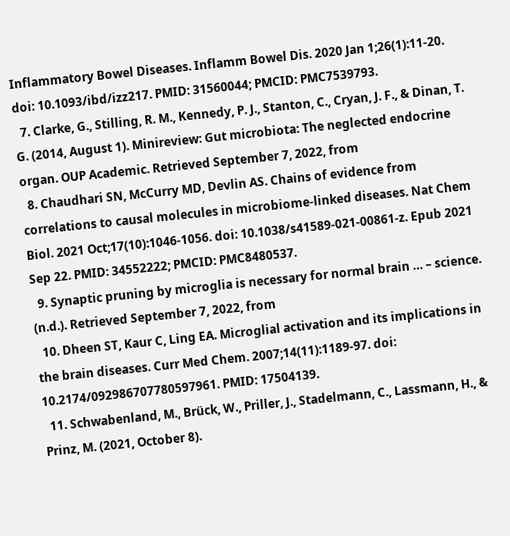Inflammatory Bowel Diseases. Inflamm Bowel Dis. 2020 Jan 1;26(1):11-20. doi: 10.1093/ibd/izz217. PMID: 31560044; PMCID: PMC7539793.
  7. Clarke, G., Stilling, R. M., Kennedy, P. J., Stanton, C., Cryan, J. F., & Dinan, T. G. (2014, August 1). Minireview: Gut microbiota: The neglected endocrine organ. OUP Academic. Retrieved September 7, 2022, from
  8. Chaudhari SN, McCurry MD, Devlin AS. Chains of evidence from correlations to causal molecules in microbiome-linked diseases. Nat Chem Biol. 2021 Oct;17(10):1046-1056. doi: 10.1038/s41589-021-00861-z. Epub 2021 Sep 22. PMID: 34552222; PMCID: PMC8480537.
  9. Synaptic pruning by microglia is necessary for normal brain … – science. (n.d.). Retrieved September 7, 2022, from
  10. Dheen ST, Kaur C, Ling EA. Microglial activation and its implications in the brain diseases. Curr Med Chem. 2007;14(11):1189-97. doi: 10.2174/092986707780597961. PMID: 17504139.
  11. Schwabenland, M., Brück, W., Priller, J., Stadelmann, C., Lassmann, H., & Prinz, M. (2021, October 8).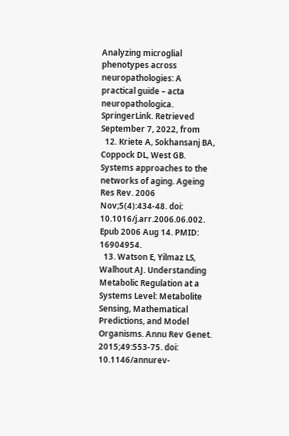Analyzing microglial phenotypes across neuropathologies: A practical guide – acta neuropathologica. SpringerLink. Retrieved September 7, 2022, from
  12. Kriete A, Sokhansanj BA, Coppock DL, West GB. Systems approaches to the networks of aging. Ageing Res Rev. 2006 Nov;5(4):434-48. doi: 10.1016/j.arr.2006.06.002. Epub 2006 Aug 14. PMID: 16904954.
  13. Watson E, Yilmaz LS, Walhout AJ. Understanding Metabolic Regulation at a Systems Level: Metabolite Sensing, Mathematical Predictions, and Model Organisms. Annu Rev Genet. 2015;49:553-75. doi: 10.1146/annurev-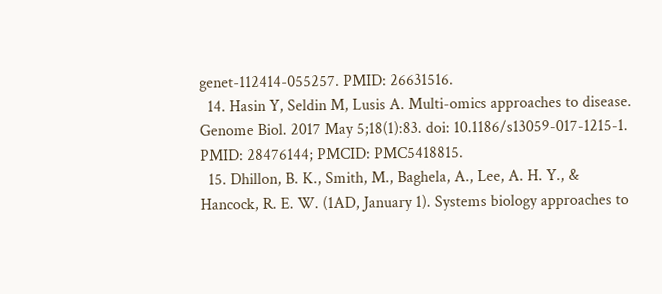genet-112414-055257. PMID: 26631516.
  14. Hasin Y, Seldin M, Lusis A. Multi-omics approaches to disease. Genome Biol. 2017 May 5;18(1):83. doi: 10.1186/s13059-017-1215-1. PMID: 28476144; PMCID: PMC5418815.
  15. Dhillon, B. K., Smith, M., Baghela, A., Lee, A. H. Y., & Hancock, R. E. W. (1AD, January 1). Systems biology approaches to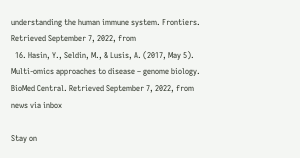understanding the human immune system. Frontiers. Retrieved September 7, 2022, from
  16. Hasin, Y., Seldin, M., & Lusis, A. (2017, May 5). Multi-omics approaches to disease – genome biology. BioMed Central. Retrieved September 7, 2022, from
news via inbox

Stay on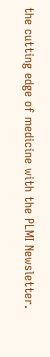the cutting edge of medicine with the PLMI Newsletter.